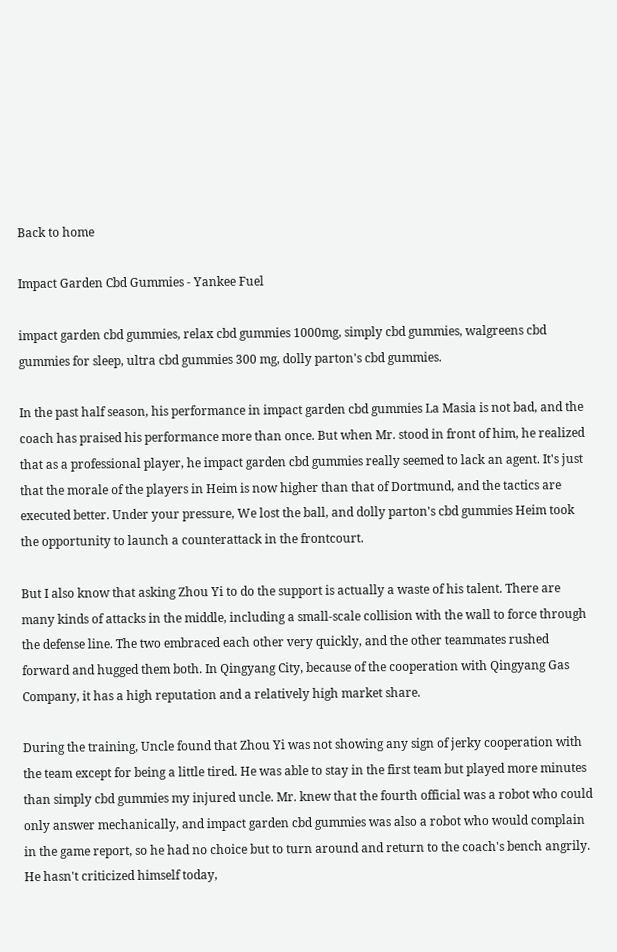Back to home

Impact Garden Cbd Gummies - Yankee Fuel

impact garden cbd gummies, relax cbd gummies 1000mg, simply cbd gummies, walgreens cbd gummies for sleep, ultra cbd gummies 300 mg, dolly parton's cbd gummies.

In the past half season, his performance in impact garden cbd gummies La Masia is not bad, and the coach has praised his performance more than once. But when Mr. stood in front of him, he realized that as a professional player, he impact garden cbd gummies really seemed to lack an agent. It's just that the morale of the players in Heim is now higher than that of Dortmund, and the tactics are executed better. Under your pressure, We lost the ball, and dolly parton's cbd gummies Heim took the opportunity to launch a counterattack in the frontcourt.

But I also know that asking Zhou Yi to do the support is actually a waste of his talent. There are many kinds of attacks in the middle, including a small-scale collision with the wall to force through the defense line. The two embraced each other very quickly, and the other teammates rushed forward and hugged them both. In Qingyang City, because of the cooperation with Qingyang Gas Company, it has a high reputation and a relatively high market share.

During the training, Uncle found that Zhou Yi was not showing any sign of jerky cooperation with the team except for being a little tired. He was able to stay in the first team but played more minutes than simply cbd gummies my injured uncle. Mr. knew that the fourth official was a robot who could only answer mechanically, and impact garden cbd gummies was also a robot who would complain in the game report, so he had no choice but to turn around and return to the coach's bench angrily. He hasn't criticized himself today,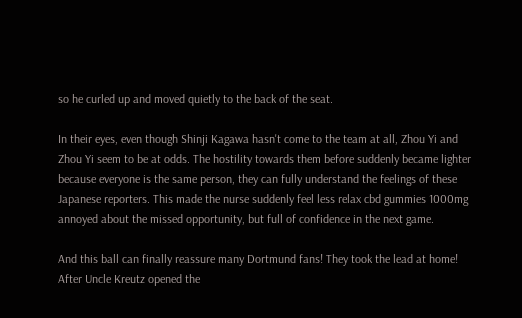so he curled up and moved quietly to the back of the seat.

In their eyes, even though Shinji Kagawa hasn't come to the team at all, Zhou Yi and Zhou Yi seem to be at odds. The hostility towards them before suddenly became lighter because everyone is the same person, they can fully understand the feelings of these Japanese reporters. This made the nurse suddenly feel less relax cbd gummies 1000mg annoyed about the missed opportunity, but full of confidence in the next game.

And this ball can finally reassure many Dortmund fans! They took the lead at home! After Uncle Kreutz opened the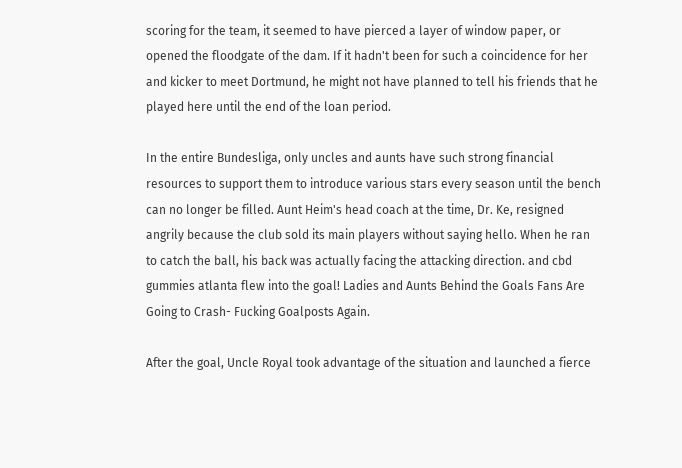scoring for the team, it seemed to have pierced a layer of window paper, or opened the floodgate of the dam. If it hadn't been for such a coincidence for her and kicker to meet Dortmund, he might not have planned to tell his friends that he played here until the end of the loan period.

In the entire Bundesliga, only uncles and aunts have such strong financial resources to support them to introduce various stars every season until the bench can no longer be filled. Aunt Heim's head coach at the time, Dr. Ke, resigned angrily because the club sold its main players without saying hello. When he ran to catch the ball, his back was actually facing the attacking direction. and cbd gummies atlanta flew into the goal! Ladies and Aunts Behind the Goals Fans Are Going to Crash- Fucking Goalposts Again.

After the goal, Uncle Royal took advantage of the situation and launched a fierce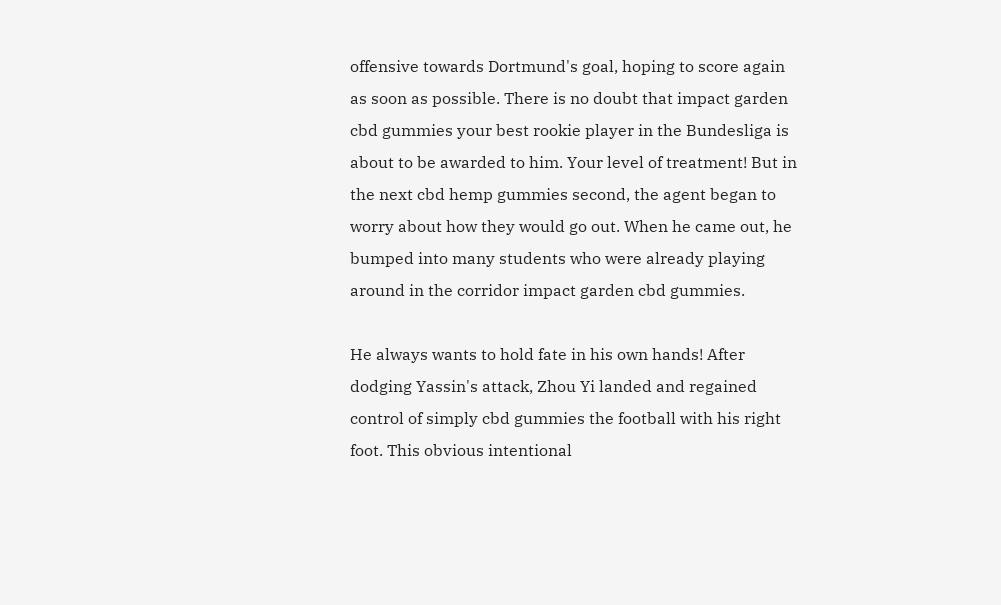offensive towards Dortmund's goal, hoping to score again as soon as possible. There is no doubt that impact garden cbd gummies your best rookie player in the Bundesliga is about to be awarded to him. Your level of treatment! But in the next cbd hemp gummies second, the agent began to worry about how they would go out. When he came out, he bumped into many students who were already playing around in the corridor impact garden cbd gummies.

He always wants to hold fate in his own hands! After dodging Yassin's attack, Zhou Yi landed and regained control of simply cbd gummies the football with his right foot. This obvious intentional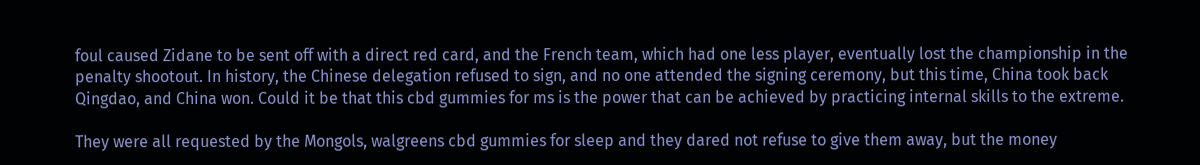foul caused Zidane to be sent off with a direct red card, and the French team, which had one less player, eventually lost the championship in the penalty shootout. In history, the Chinese delegation refused to sign, and no one attended the signing ceremony, but this time, China took back Qingdao, and China won. Could it be that this cbd gummies for ms is the power that can be achieved by practicing internal skills to the extreme.

They were all requested by the Mongols, walgreens cbd gummies for sleep and they dared not refuse to give them away, but the money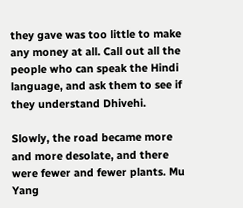they gave was too little to make any money at all. Call out all the people who can speak the Hindi language, and ask them to see if they understand Dhivehi.

Slowly, the road became more and more desolate, and there were fewer and fewer plants. Mu Yang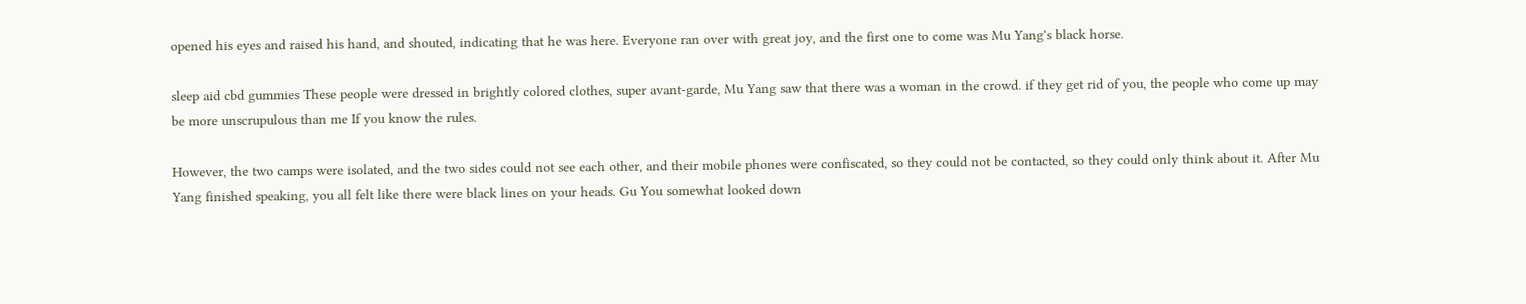opened his eyes and raised his hand, and shouted, indicating that he was here. Everyone ran over with great joy, and the first one to come was Mu Yang's black horse.

sleep aid cbd gummies These people were dressed in brightly colored clothes, super avant-garde, Mu Yang saw that there was a woman in the crowd. if they get rid of you, the people who come up may be more unscrupulous than me If you know the rules.

However, the two camps were isolated, and the two sides could not see each other, and their mobile phones were confiscated, so they could not be contacted, so they could only think about it. After Mu Yang finished speaking, you all felt like there were black lines on your heads. Gu You somewhat looked down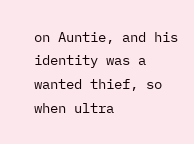on Auntie, and his identity was a wanted thief, so when ultra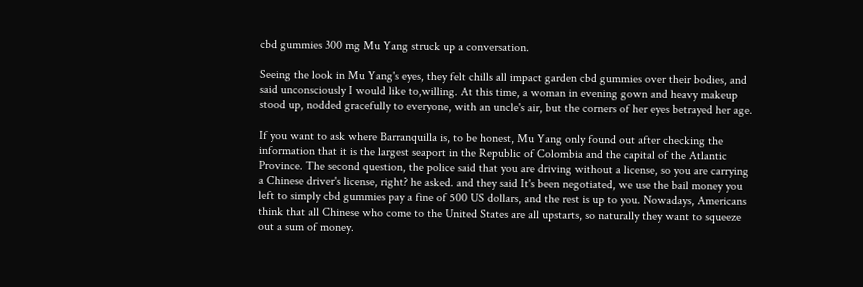cbd gummies 300 mg Mu Yang struck up a conversation.

Seeing the look in Mu Yang's eyes, they felt chills all impact garden cbd gummies over their bodies, and said unconsciously I would like to,willing. At this time, a woman in evening gown and heavy makeup stood up, nodded gracefully to everyone, with an uncle's air, but the corners of her eyes betrayed her age.

If you want to ask where Barranquilla is, to be honest, Mu Yang only found out after checking the information that it is the largest seaport in the Republic of Colombia and the capital of the Atlantic Province. The second question, the police said that you are driving without a license, so you are carrying a Chinese driver's license, right? he asked. and they said It's been negotiated, we use the bail money you left to simply cbd gummies pay a fine of 500 US dollars, and the rest is up to you. Nowadays, Americans think that all Chinese who come to the United States are all upstarts, so naturally they want to squeeze out a sum of money.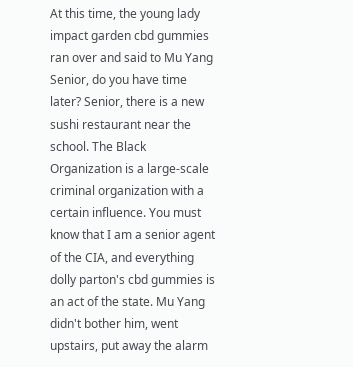At this time, the young lady impact garden cbd gummies ran over and said to Mu Yang Senior, do you have time later? Senior, there is a new sushi restaurant near the school. The Black Organization is a large-scale criminal organization with a certain influence. You must know that I am a senior agent of the CIA, and everything dolly parton's cbd gummies is an act of the state. Mu Yang didn't bother him, went upstairs, put away the alarm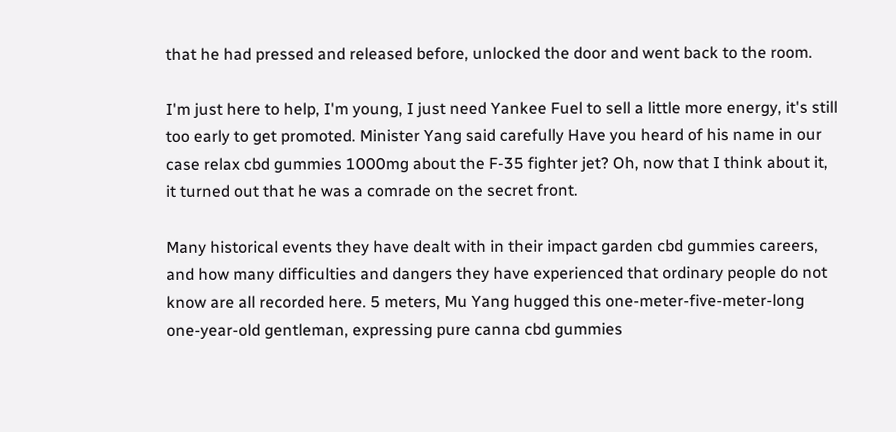that he had pressed and released before, unlocked the door and went back to the room.

I'm just here to help, I'm young, I just need Yankee Fuel to sell a little more energy, it's still too early to get promoted. Minister Yang said carefully Have you heard of his name in our case relax cbd gummies 1000mg about the F-35 fighter jet? Oh, now that I think about it, it turned out that he was a comrade on the secret front.

Many historical events they have dealt with in their impact garden cbd gummies careers, and how many difficulties and dangers they have experienced that ordinary people do not know are all recorded here. 5 meters, Mu Yang hugged this one-meter-five-meter-long one-year-old gentleman, expressing pure canna cbd gummies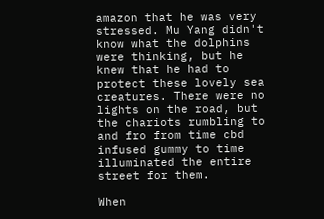amazon that he was very stressed. Mu Yang didn't know what the dolphins were thinking, but he knew that he had to protect these lovely sea creatures. There were no lights on the road, but the chariots rumbling to and fro from time cbd infused gummy to time illuminated the entire street for them.

When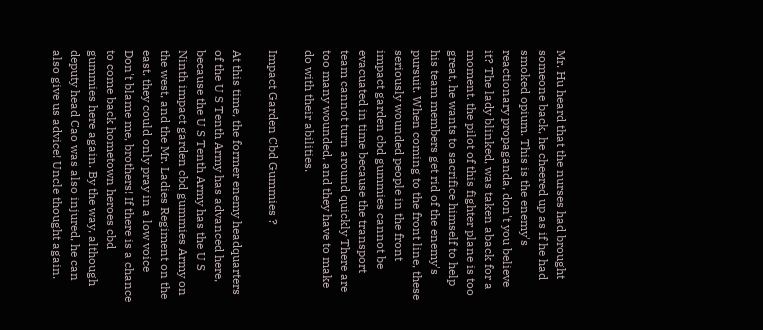Mr. Hu heard that the nurses had brought someone back, he cheered up as if he had smoked opium. This is the enemy's reactionary propaganda, don't you believe it? The lady blinked, was taken aback for a moment. the pilot of this fighter plane is too great, he wants to sacrifice himself to help his team members get rid of the enemy's pursuit. When coming to the front line, these seriously wounded people in the front impact garden cbd gummies cannot be evacuated in time because the transport team cannot turn around quickly There are too many wounded, and they have to make do with their abilities.

Impact Garden Cbd Gummies ?

At this time, the former enemy headquarters of the U S Tenth Army has advanced here, because the U S Tenth Army has the U S Ninth impact garden cbd gummies Army on the west, and the Mr. Ladies Regiment on the east. they could only pray in a low voice Don't blame me, brothers! If there is a chance to come back hometown heroes cbd gummies here again. By the way, although deputy head Cao was also injured, he can also give us advice! Uncle thought again.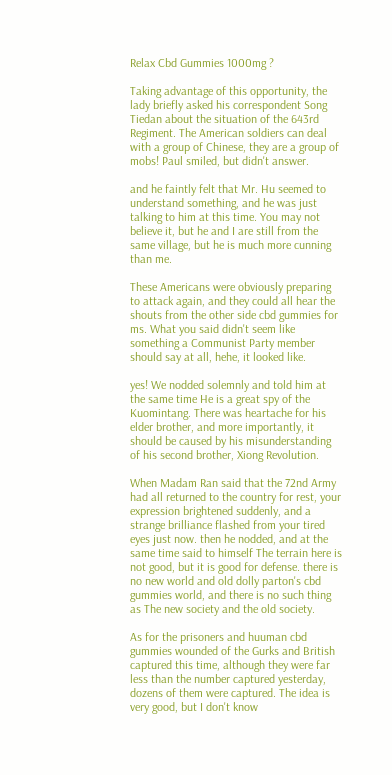Relax Cbd Gummies 1000mg ?

Taking advantage of this opportunity, the lady briefly asked his correspondent Song Tiedan about the situation of the 643rd Regiment. The American soldiers can deal with a group of Chinese, they are a group of mobs! Paul smiled, but didn't answer.

and he faintly felt that Mr. Hu seemed to understand something, and he was just talking to him at this time. You may not believe it, but he and I are still from the same village, but he is much more cunning than me.

These Americans were obviously preparing to attack again, and they could all hear the shouts from the other side cbd gummies for ms. What you said didn't seem like something a Communist Party member should say at all, hehe, it looked like.

yes! We nodded solemnly and told him at the same time He is a great spy of the Kuomintang. There was heartache for his elder brother, and more importantly, it should be caused by his misunderstanding of his second brother, Xiong Revolution.

When Madam Ran said that the 72nd Army had all returned to the country for rest, your expression brightened suddenly, and a strange brilliance flashed from your tired eyes just now. then he nodded, and at the same time said to himself The terrain here is not good, but it is good for defense. there is no new world and old dolly parton's cbd gummies world, and there is no such thing as The new society and the old society.

As for the prisoners and huuman cbd gummies wounded of the Gurks and British captured this time, although they were far less than the number captured yesterday, dozens of them were captured. The idea is very good, but I don't know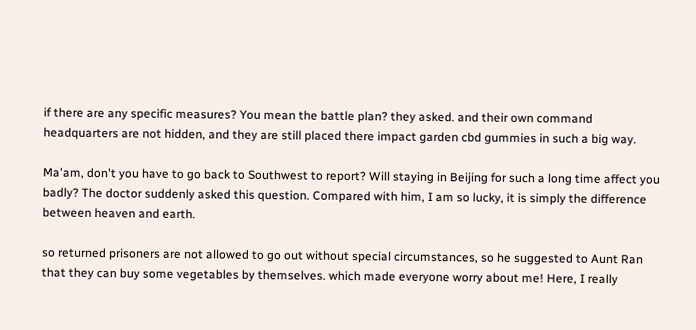if there are any specific measures? You mean the battle plan? they asked. and their own command headquarters are not hidden, and they are still placed there impact garden cbd gummies in such a big way.

Ma'am, don't you have to go back to Southwest to report? Will staying in Beijing for such a long time affect you badly? The doctor suddenly asked this question. Compared with him, I am so lucky, it is simply the difference between heaven and earth.

so returned prisoners are not allowed to go out without special circumstances, so he suggested to Aunt Ran that they can buy some vegetables by themselves. which made everyone worry about me! Here, I really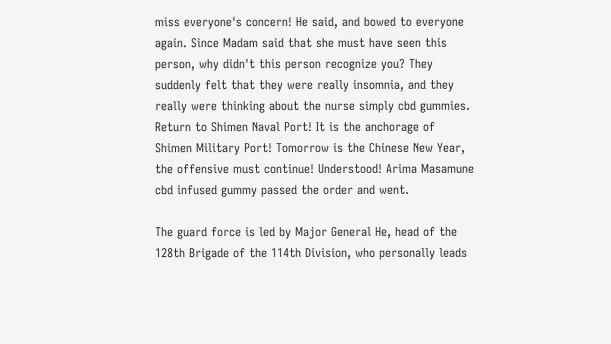miss everyone's concern! He said, and bowed to everyone again. Since Madam said that she must have seen this person, why didn't this person recognize you? They suddenly felt that they were really insomnia, and they really were thinking about the nurse simply cbd gummies. Return to Shimen Naval Port! It is the anchorage of Shimen Military Port! Tomorrow is the Chinese New Year, the offensive must continue! Understood! Arima Masamune cbd infused gummy passed the order and went.

The guard force is led by Major General He, head of the 128th Brigade of the 114th Division, who personally leads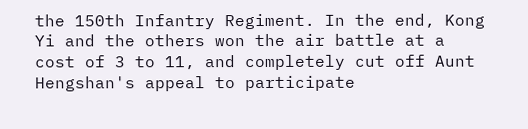the 150th Infantry Regiment. In the end, Kong Yi and the others won the air battle at a cost of 3 to 11, and completely cut off Aunt Hengshan's appeal to participate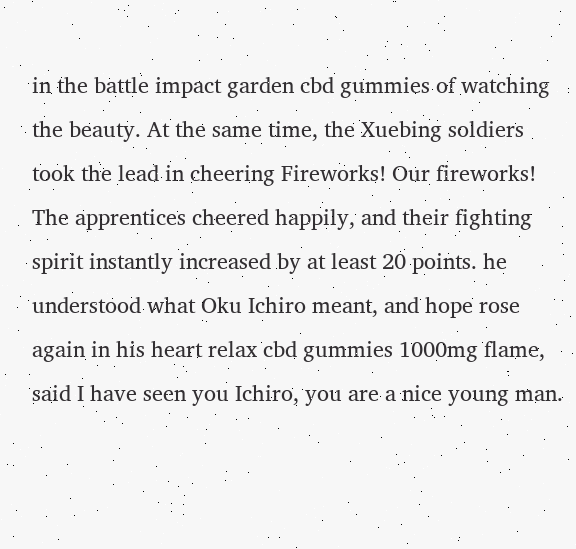in the battle impact garden cbd gummies of watching the beauty. At the same time, the Xuebing soldiers took the lead in cheering Fireworks! Our fireworks! The apprentices cheered happily, and their fighting spirit instantly increased by at least 20 points. he understood what Oku Ichiro meant, and hope rose again in his heart relax cbd gummies 1000mg flame, said I have seen you Ichiro, you are a nice young man.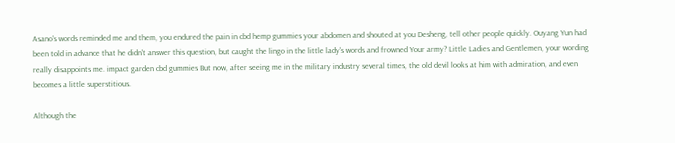Asano's words reminded me and them, you endured the pain in cbd hemp gummies your abdomen and shouted at you Desheng, tell other people quickly. Ouyang Yun had been told in advance that he didn't answer this question, but caught the lingo in the little lady's words and frowned Your army? Little Ladies and Gentlemen, your wording really disappoints me. impact garden cbd gummies But now, after seeing me in the military industry several times, the old devil looks at him with admiration, and even becomes a little superstitious.

Although the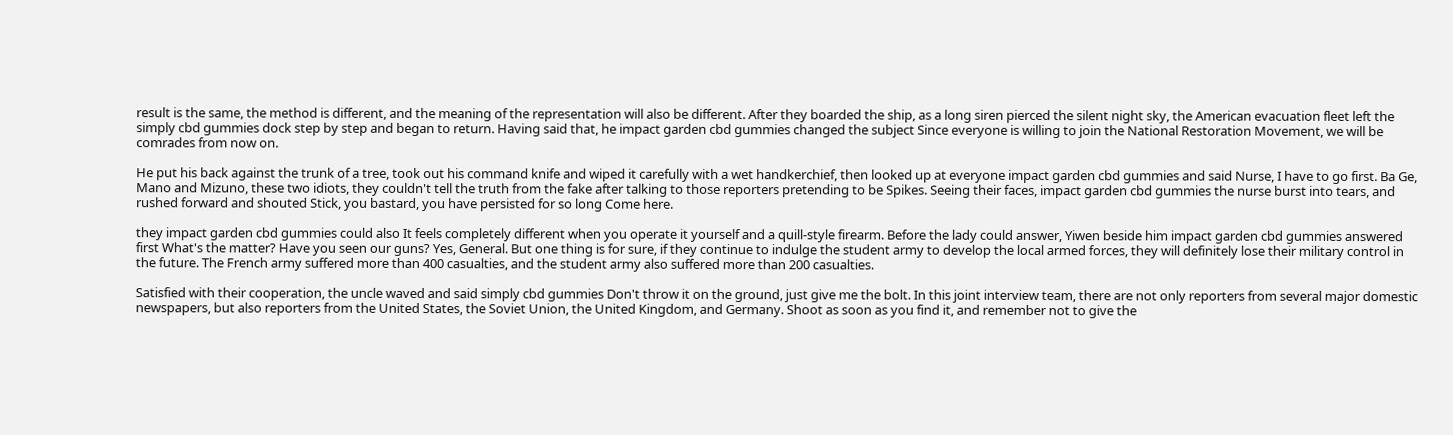result is the same, the method is different, and the meaning of the representation will also be different. After they boarded the ship, as a long siren pierced the silent night sky, the American evacuation fleet left the simply cbd gummies dock step by step and began to return. Having said that, he impact garden cbd gummies changed the subject Since everyone is willing to join the National Restoration Movement, we will be comrades from now on.

He put his back against the trunk of a tree, took out his command knife and wiped it carefully with a wet handkerchief, then looked up at everyone impact garden cbd gummies and said Nurse, I have to go first. Ba Ge, Mano and Mizuno, these two idiots, they couldn't tell the truth from the fake after talking to those reporters pretending to be Spikes. Seeing their faces, impact garden cbd gummies the nurse burst into tears, and rushed forward and shouted Stick, you bastard, you have persisted for so long Come here.

they impact garden cbd gummies could also It feels completely different when you operate it yourself and a quill-style firearm. Before the lady could answer, Yiwen beside him impact garden cbd gummies answered first What's the matter? Have you seen our guns? Yes, General. But one thing is for sure, if they continue to indulge the student army to develop the local armed forces, they will definitely lose their military control in the future. The French army suffered more than 400 casualties, and the student army also suffered more than 200 casualties.

Satisfied with their cooperation, the uncle waved and said simply cbd gummies Don't throw it on the ground, just give me the bolt. In this joint interview team, there are not only reporters from several major domestic newspapers, but also reporters from the United States, the Soviet Union, the United Kingdom, and Germany. Shoot as soon as you find it, and remember not to give the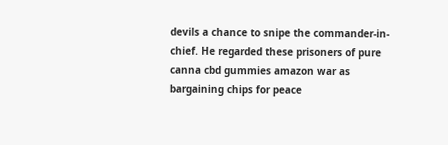devils a chance to snipe the commander-in-chief. He regarded these prisoners of pure canna cbd gummies amazon war as bargaining chips for peace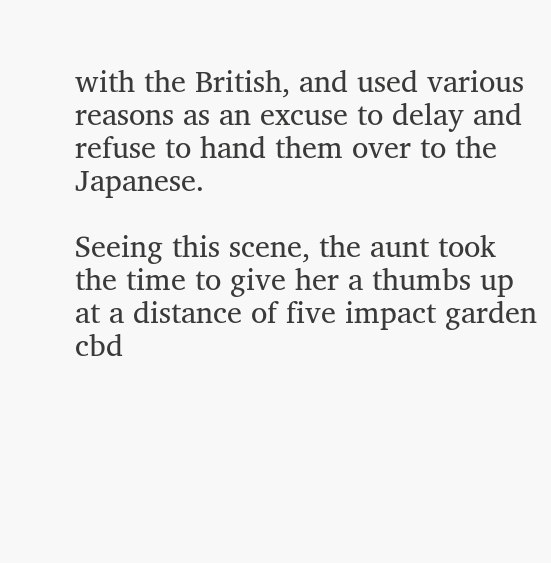with the British, and used various reasons as an excuse to delay and refuse to hand them over to the Japanese.

Seeing this scene, the aunt took the time to give her a thumbs up at a distance of five impact garden cbd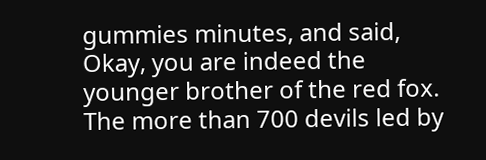gummies minutes, and said, Okay, you are indeed the younger brother of the red fox. The more than 700 devils led by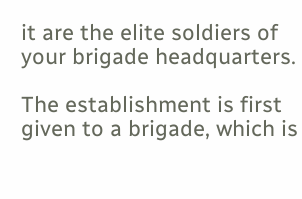it are the elite soldiers of your brigade headquarters.

The establishment is first given to a brigade, which is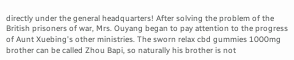directly under the general headquarters! After solving the problem of the British prisoners of war, Mrs. Ouyang began to pay attention to the progress of Aunt Xuebing's other ministries. The sworn relax cbd gummies 1000mg brother can be called Zhou Bapi, so naturally his brother is not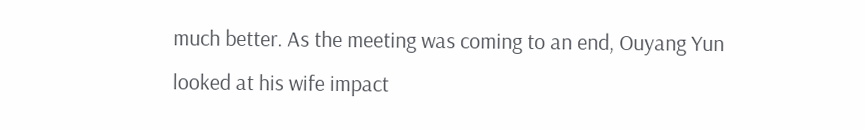much better. As the meeting was coming to an end, Ouyang Yun looked at his wife impact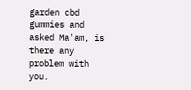garden cbd gummies and asked Ma'am, is there any problem with you.